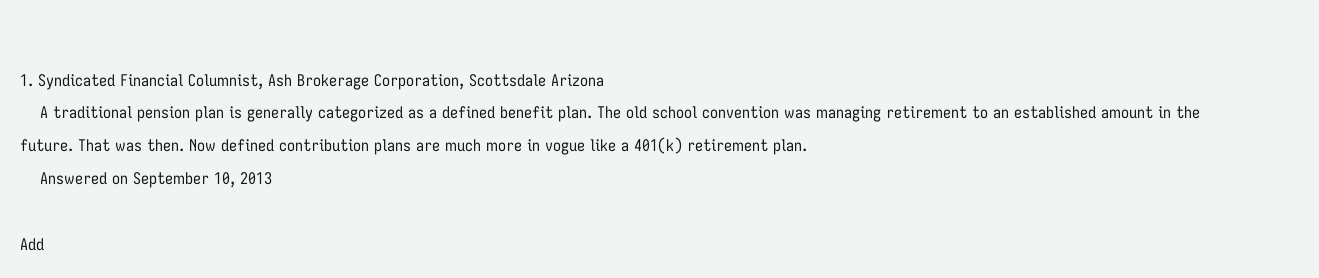1. Syndicated Financial Columnist, Ash Brokerage Corporation, Scottsdale Arizona
    A traditional pension plan is generally categorized as a defined benefit plan. The old school convention was managing retirement to an established amount in the future. That was then. Now defined contribution plans are much more in vogue like a 401(k) retirement plan.
    Answered on September 10, 2013

Add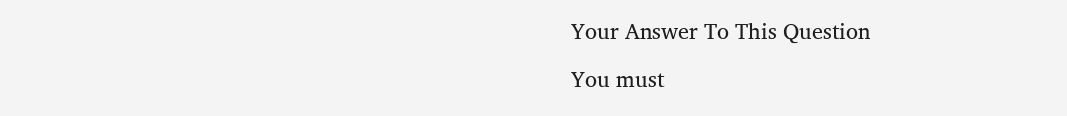Your Answer To This Question

You must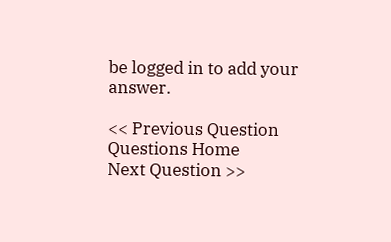be logged in to add your answer.

<< Previous Question
Questions Home
Next Question >>